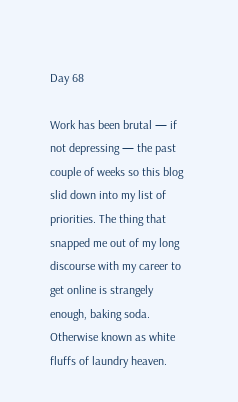Day 68

Work has been brutal — if not depressing — the past couple of weeks so this blog slid down into my list of priorities. The thing that snapped me out of my long discourse with my career to get online is strangely enough, baking soda. Otherwise known as white fluffs of laundry heaven.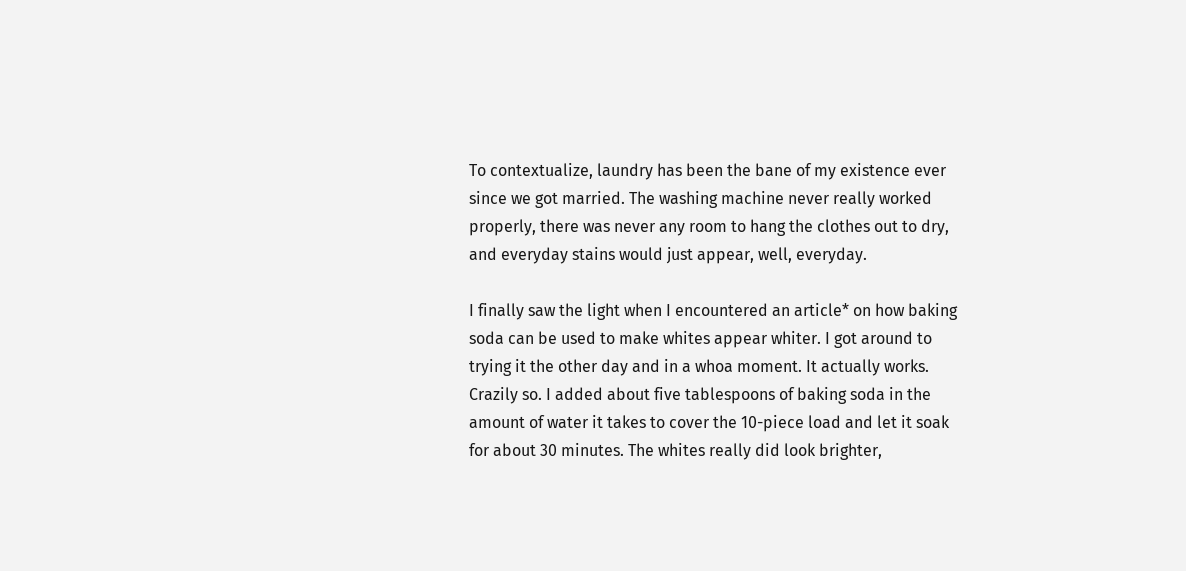To contextualize, laundry has been the bane of my existence ever since we got married. The washing machine never really worked properly, there was never any room to hang the clothes out to dry, and everyday stains would just appear, well, everyday.

I finally saw the light when I encountered an article* on how baking soda can be used to make whites appear whiter. I got around to trying it the other day and in a whoa moment. It actually works. Crazily so. I added about five tablespoons of baking soda in the amount of water it takes to cover the 10-piece load and let it soak for about 30 minutes. The whites really did look brighter,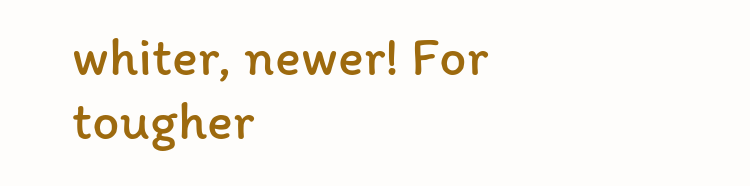whiter, newer! For tougher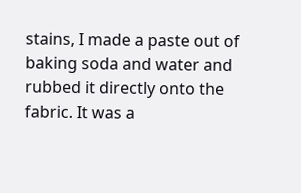stains, I made a paste out of baking soda and water and rubbed it directly onto the fabric. It was a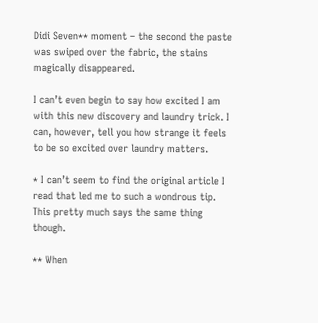Didi Seven** moment – the second the paste was swiped over the fabric, the stains magically disappeared.

I can’t even begin to say how excited I am with this new discovery and laundry trick. I can, however, tell you how strange it feels to be so excited over laundry matters.

* I can’t seem to find the original article I read that led me to such a wondrous tip. This pretty much says the same thing though.

** When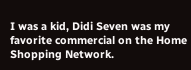I was a kid, Didi Seven was my favorite commercial on the Home Shopping Network.